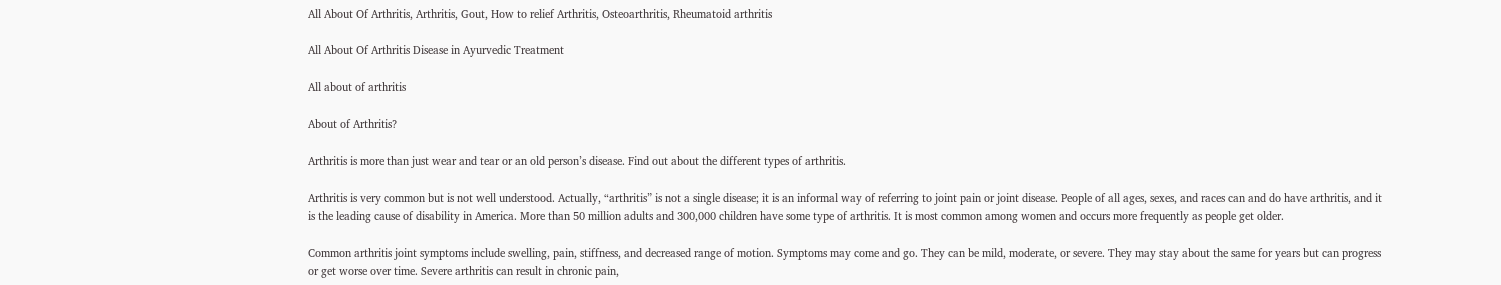All About Of Arthritis, Arthritis, Gout, How to relief Arthritis, Osteoarthritis, Rheumatoid arthritis

All About Of Arthritis Disease in Ayurvedic Treatment

All about of arthritis

About of Arthritis?

Arthritis is more than just wear and tear or an old person’s disease. Find out about the different types of arthritis.

Arthritis is very common but is not well understood. Actually, “arthritis” is not a single disease; it is an informal way of referring to joint pain or joint disease. People of all ages, sexes, and races can and do have arthritis, and it is the leading cause of disability in America. More than 50 million adults and 300,000 children have some type of arthritis. It is most common among women and occurs more frequently as people get older.

Common arthritis joint symptoms include swelling, pain, stiffness, and decreased range of motion. Symptoms may come and go. They can be mild, moderate, or severe. They may stay about the same for years but can progress or get worse over time. Severe arthritis can result in chronic pain,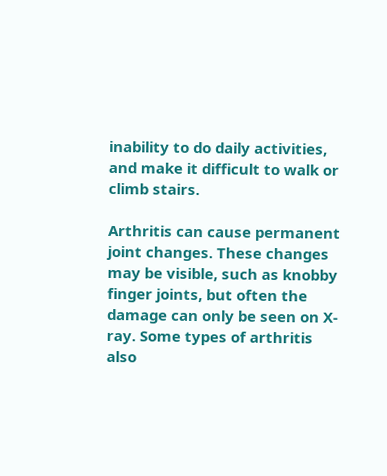inability to do daily activities, and make it difficult to walk or climb stairs.

Arthritis can cause permanent joint changes. These changes may be visible, such as knobby finger joints, but often the damage can only be seen on X-ray. Some types of arthritis also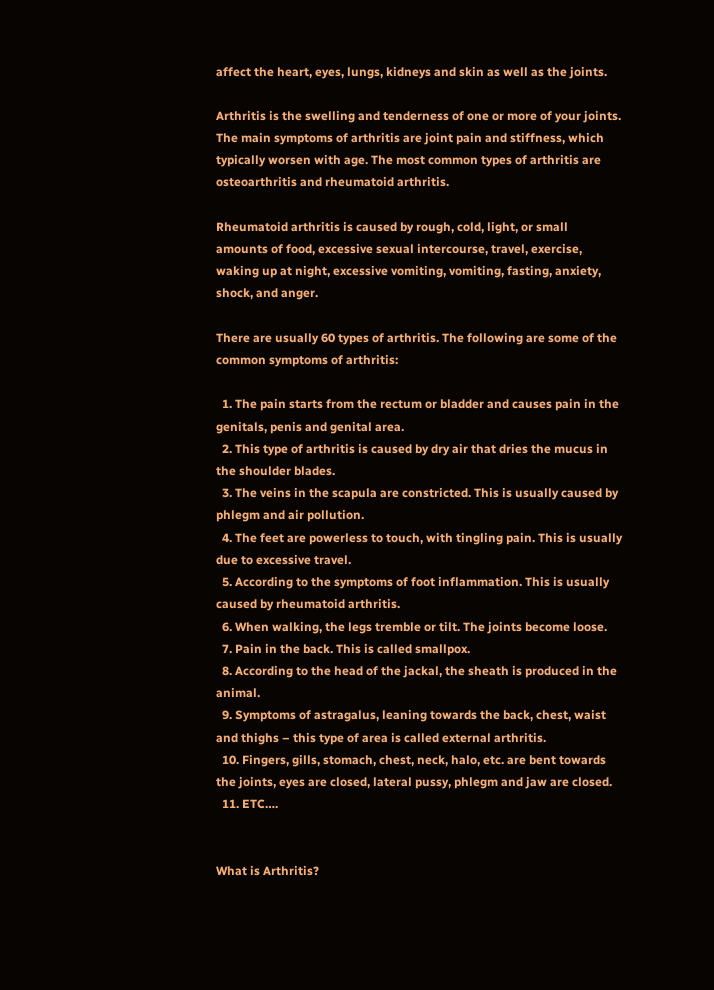affect the heart, eyes, lungs, kidneys and skin as well as the joints.

Arthritis is the swelling and tenderness of one or more of your joints. The main symptoms of arthritis are joint pain and stiffness, which typically worsen with age. The most common types of arthritis are osteoarthritis and rheumatoid arthritis.

Rheumatoid arthritis is caused by rough, cold, light, or small amounts of food, excessive sexual intercourse, travel, exercise, waking up at night, excessive vomiting, vomiting, fasting, anxiety, shock, and anger.

There are usually 60 types of arthritis. The following are some of the common symptoms of arthritis:

  1. The pain starts from the rectum or bladder and causes pain in the genitals, penis and genital area.
  2. This type of arthritis is caused by dry air that dries the mucus in the shoulder blades.
  3. The veins in the scapula are constricted. This is usually caused by phlegm and air pollution.
  4. The feet are powerless to touch, with tingling pain. This is usually due to excessive travel.
  5. According to the symptoms of foot inflammation. This is usually caused by rheumatoid arthritis.
  6. When walking, the legs tremble or tilt. The joints become loose.
  7. Pain in the back. This is called smallpox.
  8. According to the head of the jackal, the sheath is produced in the animal.
  9. Symptoms of astragalus, leaning towards the back, chest, waist and thighs – this type of area is called external arthritis.
  10. Fingers, gills, stomach, chest, neck, halo, etc. are bent towards the joints, eyes are closed, lateral pussy, phlegm and jaw are closed.
  11. ETC….


What is Arthritis?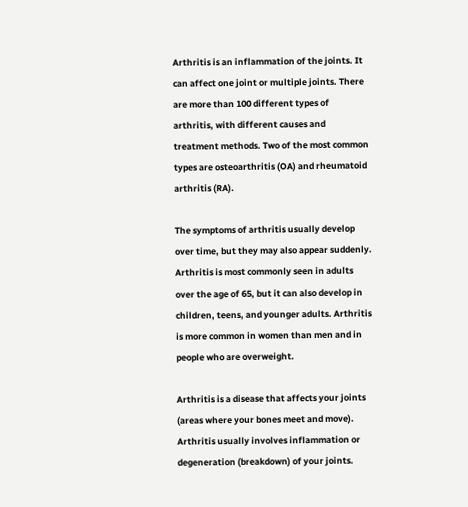Arthritis is an inflammation of the joints. It can affect one joint or multiple joints. There are more than 100 different types of arthritis, with different causes and treatment methods. Two of the most common types are osteoarthritis (OA) and rheumatoid arthritis (RA).

The symptoms of arthritis usually develop over time, but they may also appear suddenly. Arthritis is most commonly seen in adults over the age of 65, but it can also develop in children, teens, and younger adults. Arthritis is more common in women than men and in people who are overweight.

Arthritis is a disease that affects your joints (areas where your bones meet and move). Arthritis usually involves inflammation or degeneration (breakdown) of your joints.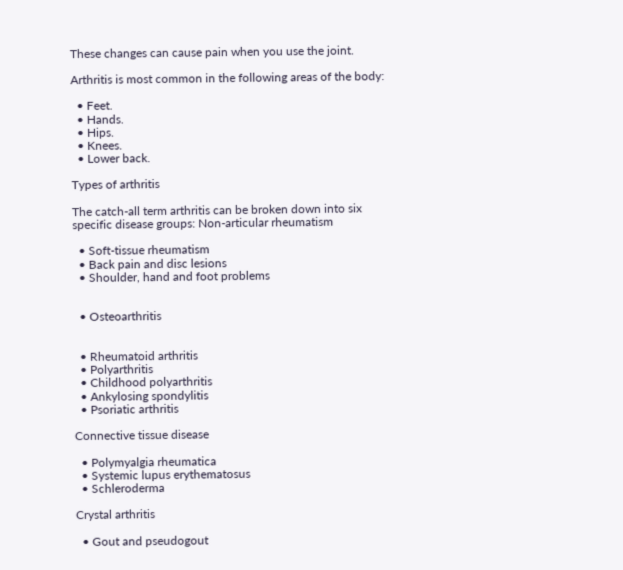These changes can cause pain when you use the joint.

Arthritis is most common in the following areas of the body:

  • Feet.
  • Hands.
  • Hips.
  • Knees.
  • Lower back.

Types of arthritis

The catch-all term arthritis can be broken down into six specific disease groups: Non-articular rheumatism

  • Soft-tissue rheumatism
  • Back pain and disc lesions
  • Shoulder, hand and foot problems


  • Osteoarthritis


  • Rheumatoid arthritis
  • Polyarthritis
  • Childhood polyarthritis
  • Ankylosing spondylitis
  • Psoriatic arthritis

Connective tissue disease

  • Polymyalgia rheumatica
  • Systemic lupus erythematosus
  • Schleroderma

Crystal arthritis

  • Gout and pseudogout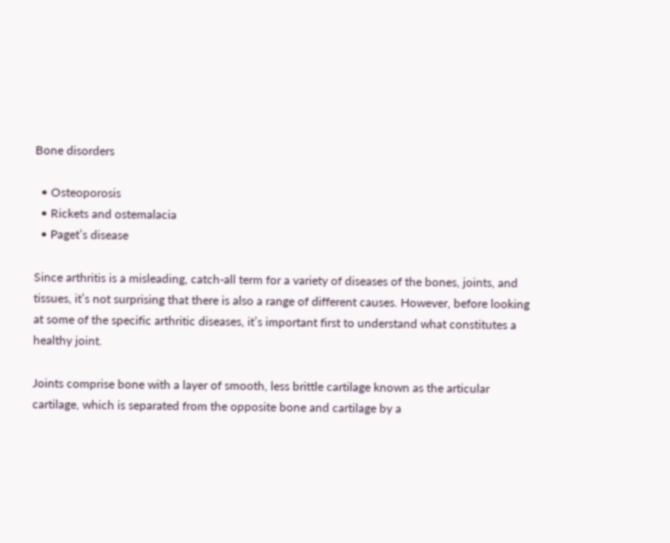Bone disorders

  • Osteoporosis
  • Rickets and ostemalacia
  • Paget’s disease

Since arthritis is a misleading, catch-all term for a variety of diseases of the bones, joints, and tissues, it’s not surprising that there is also a range of different causes. However, before looking at some of the specific arthritic diseases, it’s important first to understand what constitutes a healthy joint.

Joints comprise bone with a layer of smooth, less brittle cartilage known as the articular cartilage, which is separated from the opposite bone and cartilage by a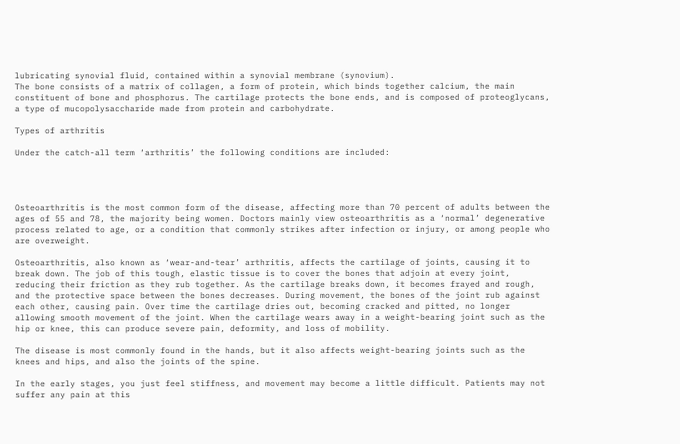lubricating synovial fluid, contained within a synovial membrane (synovium).
The bone consists of a matrix of collagen, a form of protein, which binds together calcium, the main constituent of bone and phosphorus. The cartilage protects the bone ends, and is composed of proteoglycans, a type of mucopolysaccharide made from protein and carbohydrate.

Types of arthritis

Under the catch-all term ‘arthritis’ the following conditions are included:




Osteoarthritis is the most common form of the disease, affecting more than 70 percent of adults between the ages of 55 and 78, the majority being women. Doctors mainly view osteoarthritis as a ‘normal’ degenerative process related to age, or a condition that commonly strikes after infection or injury, or among people who are overweight.

Osteoarthritis, also known as ‘wear-and-tear’ arthritis, affects the cartilage of joints, causing it to break down. The job of this tough, elastic tissue is to cover the bones that adjoin at every joint, reducing their friction as they rub together. As the cartilage breaks down, it becomes frayed and rough, and the protective space between the bones decreases. During movement, the bones of the joint rub against each other, causing pain. Over time the cartilage dries out, becoming cracked and pitted, no longer allowing smooth movement of the joint. When the cartilage wears away in a weight-bearing joint such as the hip or knee, this can produce severe pain, deformity, and loss of mobility.

The disease is most commonly found in the hands, but it also affects weight-bearing joints such as the knees and hips, and also the joints of the spine.

In the early stages, you just feel stiffness, and movement may become a little difficult. Patients may not suffer any pain at this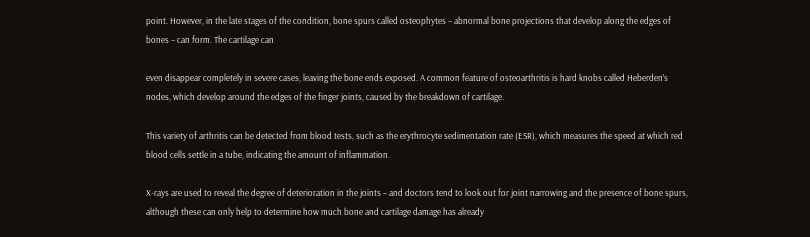point. However, in the late stages of the condition, bone spurs called osteophytes – abnormal bone projections that develop along the edges of bones – can form. The cartilage can

even disappear completely in severe cases, leaving the bone ends exposed. A common feature of osteoarthritis is hard knobs called Heberden’s nodes, which develop around the edges of the finger joints, caused by the breakdown of cartilage.

This variety of arthritis can be detected from blood tests, such as the erythrocyte sedimentation rate (ESR), which measures the speed at which red blood cells settle in a tube, indicating the amount of inflammation.

X-rays are used to reveal the degree of deterioration in the joints – and doctors tend to look out for joint narrowing and the presence of bone spurs, although these can only help to determine how much bone and cartilage damage has already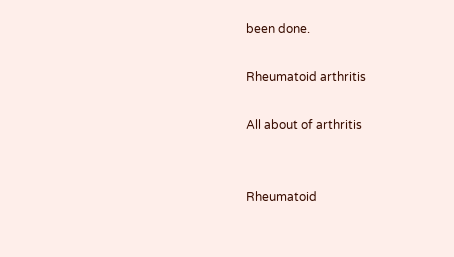been done.

Rheumatoid arthritis

All about of arthritis


Rheumatoid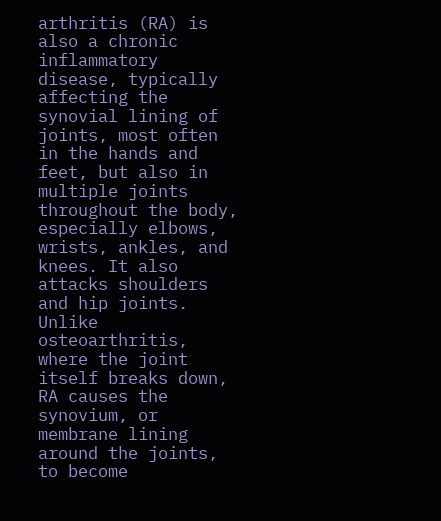arthritis (RA) is also a chronic inflammatory disease, typically affecting the synovial lining of joints, most often in the hands and feet, but also in multiple joints throughout the body, especially elbows, wrists, ankles, and knees. It also attacks shoulders and hip joints. Unlike osteoarthritis, where the joint itself breaks down, RA causes the synovium, or membrane lining around the joints, to become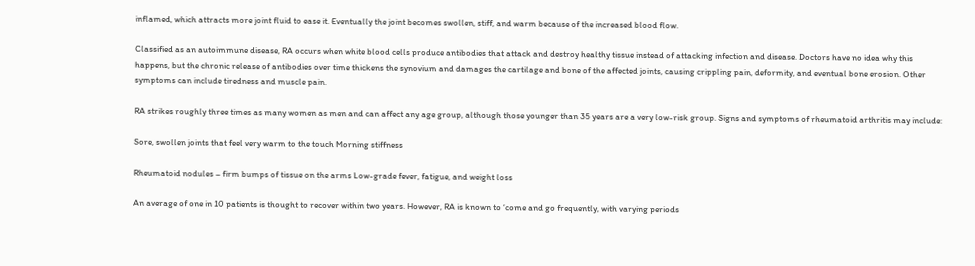inflamed, which attracts more joint fluid to ease it. Eventually the joint becomes swollen, stiff, and warm because of the increased blood flow.

Classified as an autoimmune disease, RA occurs when white blood cells produce antibodies that attack and destroy healthy tissue instead of attacking infection and disease. Doctors have no idea why this happens, but the chronic release of antibodies over time thickens the synovium and damages the cartilage and bone of the affected joints, causing crippling pain, deformity, and eventual bone erosion. Other symptoms can include tiredness and muscle pain.

RA strikes roughly three times as many women as men and can affect any age group, although those younger than 35 years are a very low-risk group. Signs and symptoms of rheumatoid arthritis may include:

Sore, swollen joints that feel very warm to the touch Morning stiffness

Rheumatoid nodules – firm bumps of tissue on the arms Low-grade fever, fatigue, and weight loss

An average of one in 10 patients is thought to recover within two years. However, RA is known to ‘come and go frequently, with varying periods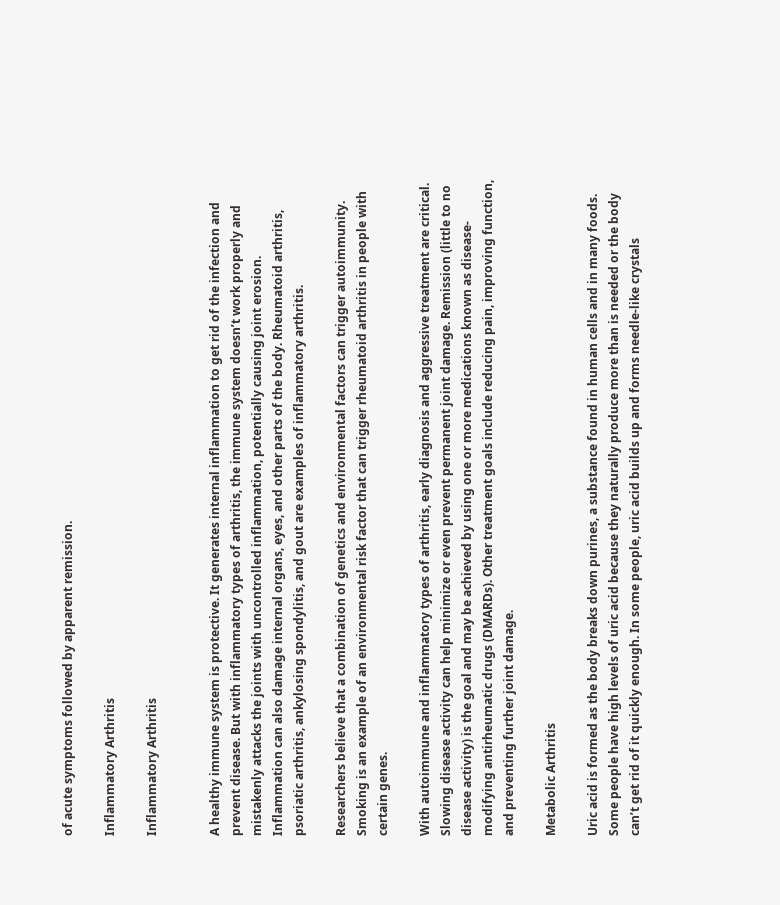of acute symptoms followed by apparent remission.

Inflammatory Arthritis

Inflammatory Arthritis


A healthy immune system is protective. It generates internal inflammation to get rid of the infection and prevent disease. But with inflammatory types of arthritis, the immune system doesn’t work properly and mistakenly attacks the joints with uncontrolled inflammation, potentially causing joint erosion. Inflammation can also damage internal organs, eyes, and other parts of the body. Rheumatoid arthritis, psoriatic arthritis, ankylosing spondylitis, and gout are examples of inflammatory arthritis.

Researchers believe that a combination of genetics and environmental factors can trigger autoimmunity. Smoking is an example of an environmental risk factor that can trigger rheumatoid arthritis in people with certain genes.

With autoimmune and inflammatory types of arthritis, early diagnosis and aggressive treatment are critical. Slowing disease activity can help minimize or even prevent permanent joint damage. Remission (little to no disease activity) is the goal and may be achieved by using one or more medications known as disease-modifying antirheumatic drugs (DMARDs). Other treatment goals include reducing pain, improving function, and preventing further joint damage.

Metabolic Arthritis

Uric acid is formed as the body breaks down purines, a substance found in human cells and in many foods. Some people have high levels of uric acid because they naturally produce more than is needed or the body can’t get rid of it quickly enough. In some people, uric acid builds up and forms needle-like crystals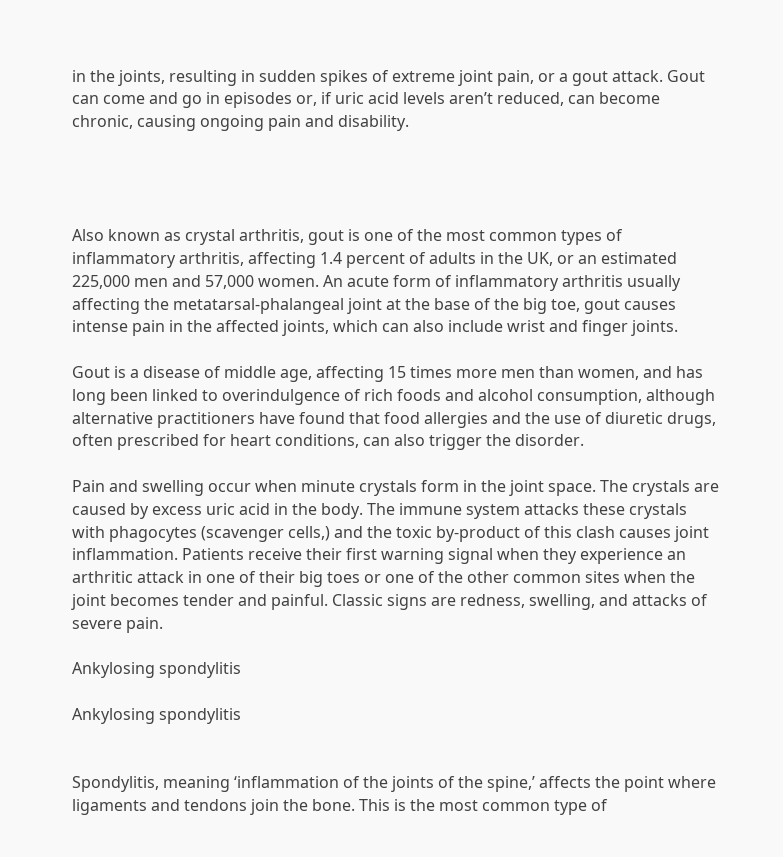in the joints, resulting in sudden spikes of extreme joint pain, or a gout attack. Gout can come and go in episodes or, if uric acid levels aren’t reduced, can become chronic, causing ongoing pain and disability.




Also known as crystal arthritis, gout is one of the most common types of inflammatory arthritis, affecting 1.4 percent of adults in the UK, or an estimated 225,000 men and 57,000 women. An acute form of inflammatory arthritis usually affecting the metatarsal-phalangeal joint at the base of the big toe, gout causes intense pain in the affected joints, which can also include wrist and finger joints.

Gout is a disease of middle age, affecting 15 times more men than women, and has long been linked to overindulgence of rich foods and alcohol consumption, although alternative practitioners have found that food allergies and the use of diuretic drugs, often prescribed for heart conditions, can also trigger the disorder.

Pain and swelling occur when minute crystals form in the joint space. The crystals are caused by excess uric acid in the body. The immune system attacks these crystals with phagocytes (scavenger cells,) and the toxic by-product of this clash causes joint inflammation. Patients receive their first warning signal when they experience an arthritic attack in one of their big toes or one of the other common sites when the joint becomes tender and painful. Classic signs are redness, swelling, and attacks of severe pain.

Ankylosing spondylitis

Ankylosing spondylitis


Spondylitis, meaning ‘inflammation of the joints of the spine,’ affects the point where ligaments and tendons join the bone. This is the most common type of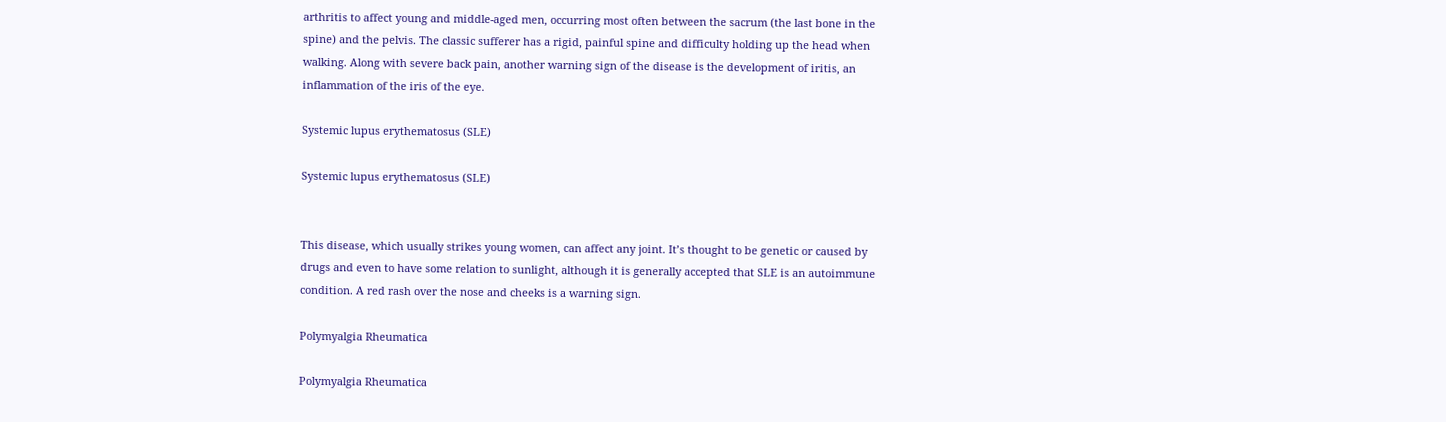arthritis to affect young and middle-aged men, occurring most often between the sacrum (the last bone in the spine) and the pelvis. The classic sufferer has a rigid, painful spine and difficulty holding up the head when walking. Along with severe back pain, another warning sign of the disease is the development of iritis, an inflammation of the iris of the eye.

Systemic lupus erythematosus (SLE)

Systemic lupus erythematosus (SLE)


This disease, which usually strikes young women, can affect any joint. It’s thought to be genetic or caused by drugs and even to have some relation to sunlight, although it is generally accepted that SLE is an autoimmune condition. A red rash over the nose and cheeks is a warning sign.

Polymyalgia Rheumatica

Polymyalgia Rheumatica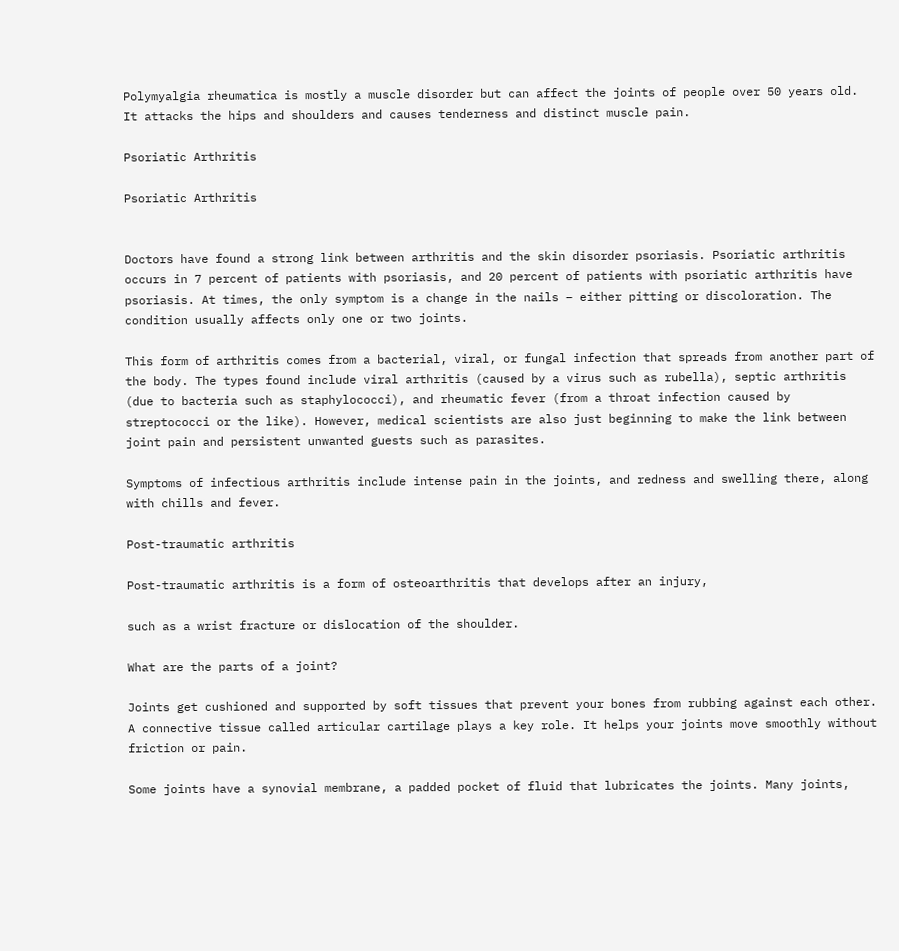Polymyalgia rheumatica is mostly a muscle disorder but can affect the joints of people over 50 years old. It attacks the hips and shoulders and causes tenderness and distinct muscle pain.

Psoriatic Arthritis

Psoriatic Arthritis


Doctors have found a strong link between arthritis and the skin disorder psoriasis. Psoriatic arthritis occurs in 7 percent of patients with psoriasis, and 20 percent of patients with psoriatic arthritis have psoriasis. At times, the only symptom is a change in the nails – either pitting or discoloration. The condition usually affects only one or two joints.

This form of arthritis comes from a bacterial, viral, or fungal infection that spreads from another part of the body. The types found include viral arthritis (caused by a virus such as rubella), septic arthritis (due to bacteria such as staphylococci), and rheumatic fever (from a throat infection caused by streptococci or the like). However, medical scientists are also just beginning to make the link between joint pain and persistent unwanted guests such as parasites.

Symptoms of infectious arthritis include intense pain in the joints, and redness and swelling there, along with chills and fever.

Post-traumatic arthritis

Post-traumatic arthritis is a form of osteoarthritis that develops after an injury,

such as a wrist fracture or dislocation of the shoulder.

What are the parts of a joint?

Joints get cushioned and supported by soft tissues that prevent your bones from rubbing against each other. A connective tissue called articular cartilage plays a key role. It helps your joints move smoothly without friction or pain.

Some joints have a synovial membrane, a padded pocket of fluid that lubricates the joints. Many joints,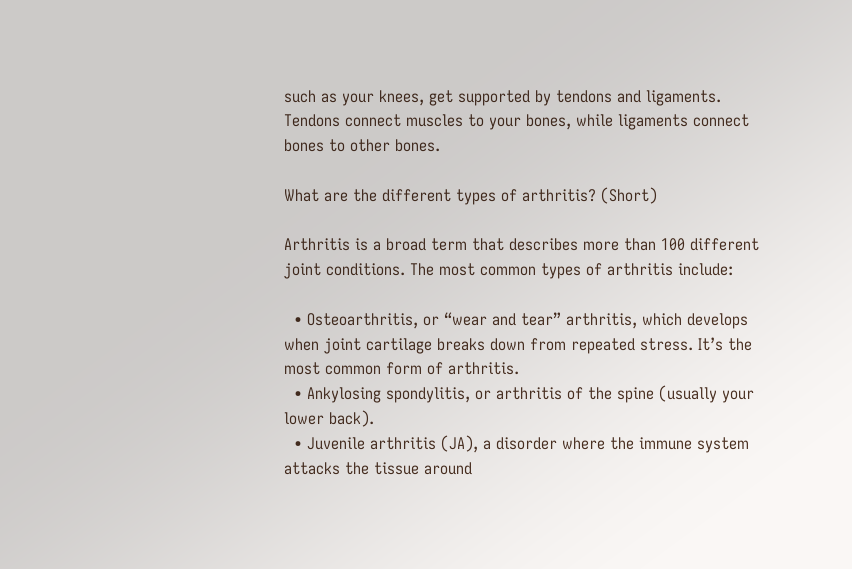such as your knees, get supported by tendons and ligaments. Tendons connect muscles to your bones, while ligaments connect bones to other bones.

What are the different types of arthritis? (Short)

Arthritis is a broad term that describes more than 100 different joint conditions. The most common types of arthritis include:

  • Osteoarthritis, or “wear and tear” arthritis, which develops when joint cartilage breaks down from repeated stress. It’s the most common form of arthritis.
  • Ankylosing spondylitis, or arthritis of the spine (usually your lower back).
  • Juvenile arthritis (JA), a disorder where the immune system attacks the tissue around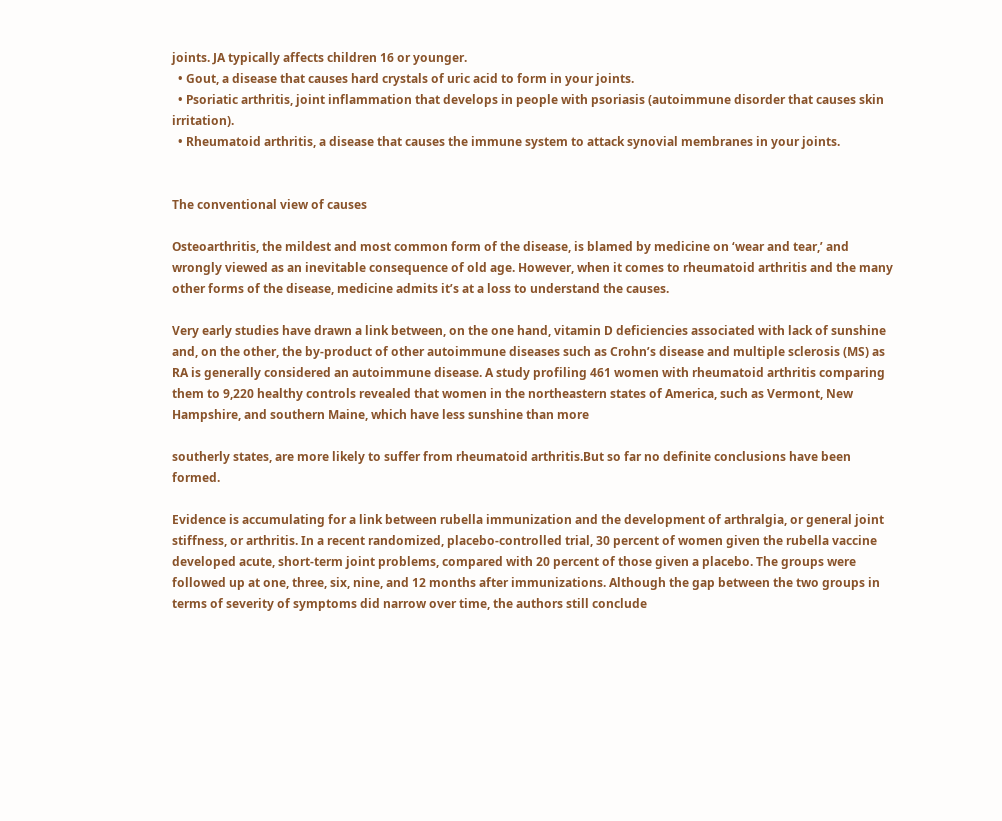joints. JA typically affects children 16 or younger.
  • Gout, a disease that causes hard crystals of uric acid to form in your joints.
  • Psoriatic arthritis, joint inflammation that develops in people with psoriasis (autoimmune disorder that causes skin irritation).
  • Rheumatoid arthritis, a disease that causes the immune system to attack synovial membranes in your joints.


The conventional view of causes

Osteoarthritis, the mildest and most common form of the disease, is blamed by medicine on ‘wear and tear,’ and wrongly viewed as an inevitable consequence of old age. However, when it comes to rheumatoid arthritis and the many other forms of the disease, medicine admits it’s at a loss to understand the causes.

Very early studies have drawn a link between, on the one hand, vitamin D deficiencies associated with lack of sunshine and, on the other, the by-product of other autoimmune diseases such as Crohn’s disease and multiple sclerosis (MS) as RA is generally considered an autoimmune disease. A study profiling 461 women with rheumatoid arthritis comparing them to 9,220 healthy controls revealed that women in the northeastern states of America, such as Vermont, New Hampshire, and southern Maine, which have less sunshine than more

southerly states, are more likely to suffer from rheumatoid arthritis.But so far no definite conclusions have been formed.

Evidence is accumulating for a link between rubella immunization and the development of arthralgia, or general joint stiffness, or arthritis. In a recent randomized, placebo-controlled trial, 30 percent of women given the rubella vaccine developed acute, short-term joint problems, compared with 20 percent of those given a placebo. The groups were followed up at one, three, six, nine, and 12 months after immunizations. Although the gap between the two groups in terms of severity of symptoms did narrow over time, the authors still conclude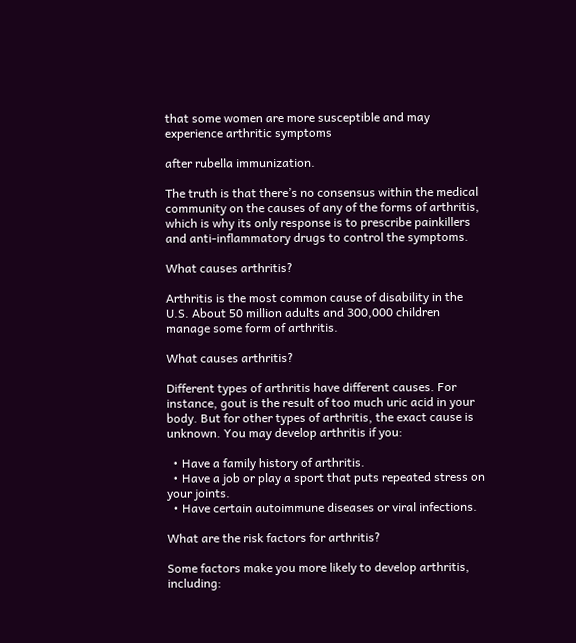that some women are more susceptible and may experience arthritic symptoms

after rubella immunization.

The truth is that there’s no consensus within the medical community on the causes of any of the forms of arthritis, which is why its only response is to prescribe painkillers and anti-inflammatory drugs to control the symptoms.

What causes arthritis?

Arthritis is the most common cause of disability in the U.S. About 50 million adults and 300,000 children manage some form of arthritis.

What causes arthritis?

Different types of arthritis have different causes. For instance, gout is the result of too much uric acid in your body. But for other types of arthritis, the exact cause is unknown. You may develop arthritis if you:

  • Have a family history of arthritis.
  • Have a job or play a sport that puts repeated stress on your joints.
  • Have certain autoimmune diseases or viral infections.

What are the risk factors for arthritis?

Some factors make you more likely to develop arthritis, including: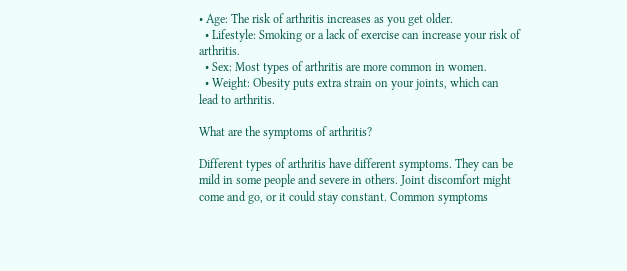• Age: The risk of arthritis increases as you get older.
  • Lifestyle: Smoking or a lack of exercise can increase your risk of arthritis.
  • Sex: Most types of arthritis are more common in women.
  • Weight: Obesity puts extra strain on your joints, which can lead to arthritis.

What are the symptoms of arthritis?

Different types of arthritis have different symptoms. They can be mild in some people and severe in others. Joint discomfort might come and go, or it could stay constant. Common symptoms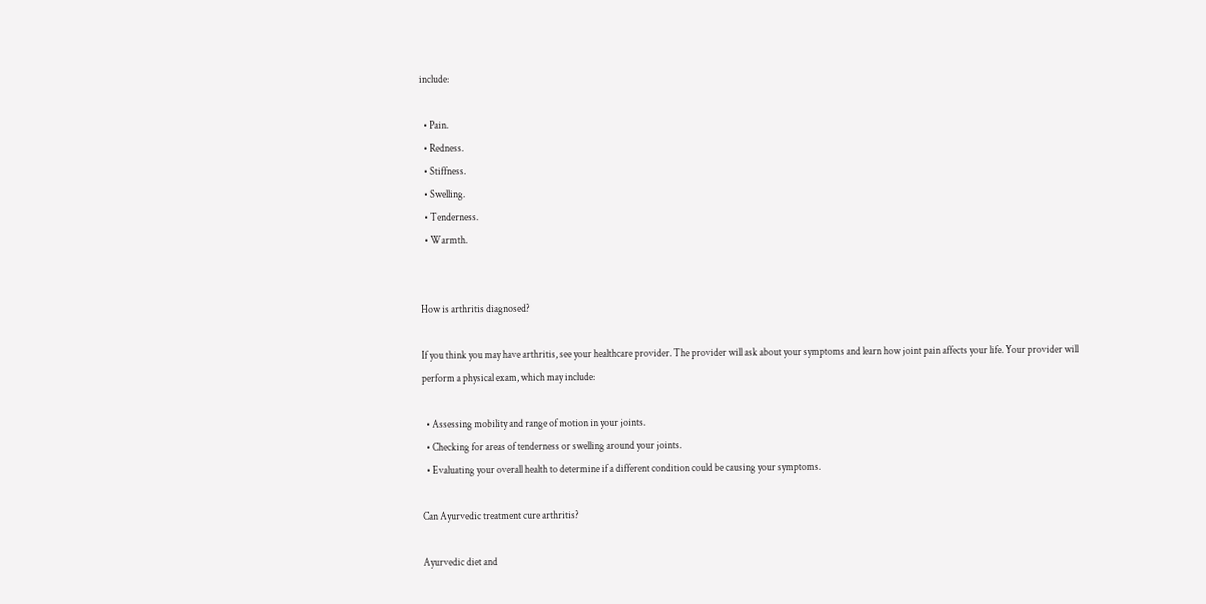include:

  • Pain.
  • Redness.
  • Stiffness.
  • Swelling.
  • Tenderness.
  • Warmth.


How is arthritis diagnosed?

If you think you may have arthritis, see your healthcare provider. The provider will ask about your symptoms and learn how joint pain affects your life. Your provider will perform a physical exam, which may include:

  • Assessing mobility and range of motion in your joints.
  • Checking for areas of tenderness or swelling around your joints.
  • Evaluating your overall health to determine if a different condition could be causing your symptoms.

Can Ayurvedic treatment cure arthritis?

Ayurvedic diet and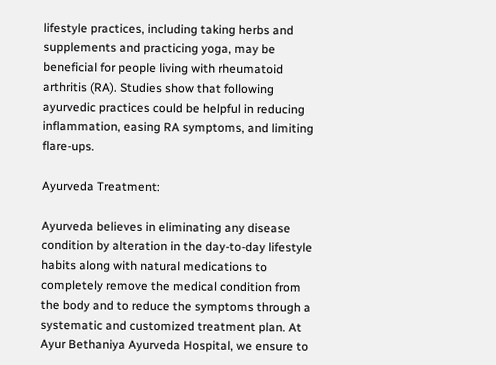lifestyle practices, including taking herbs and supplements and practicing yoga, may be beneficial for people living with rheumatoid arthritis (RA). Studies show that following ayurvedic practices could be helpful in reducing inflammation, easing RA symptoms, and limiting flare-ups.

Ayurveda Treatment:

Ayurveda believes in eliminating any disease condition by alteration in the day-to-day lifestyle habits along with natural medications to completely remove the medical condition from the body and to reduce the symptoms through a systematic and customized treatment plan. At Ayur Bethaniya Ayurveda Hospital, we ensure to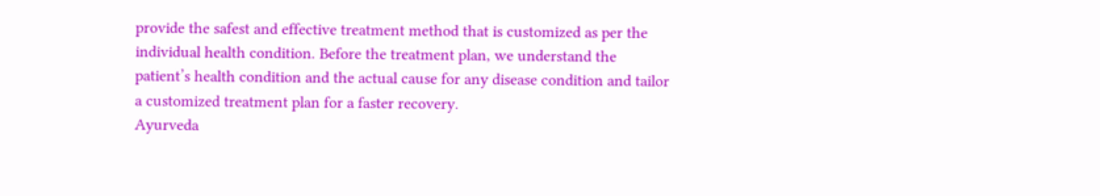provide the safest and effective treatment method that is customized as per the individual health condition. Before the treatment plan, we understand the patient’s health condition and the actual cause for any disease condition and tailor a customized treatment plan for a faster recovery.
Ayurveda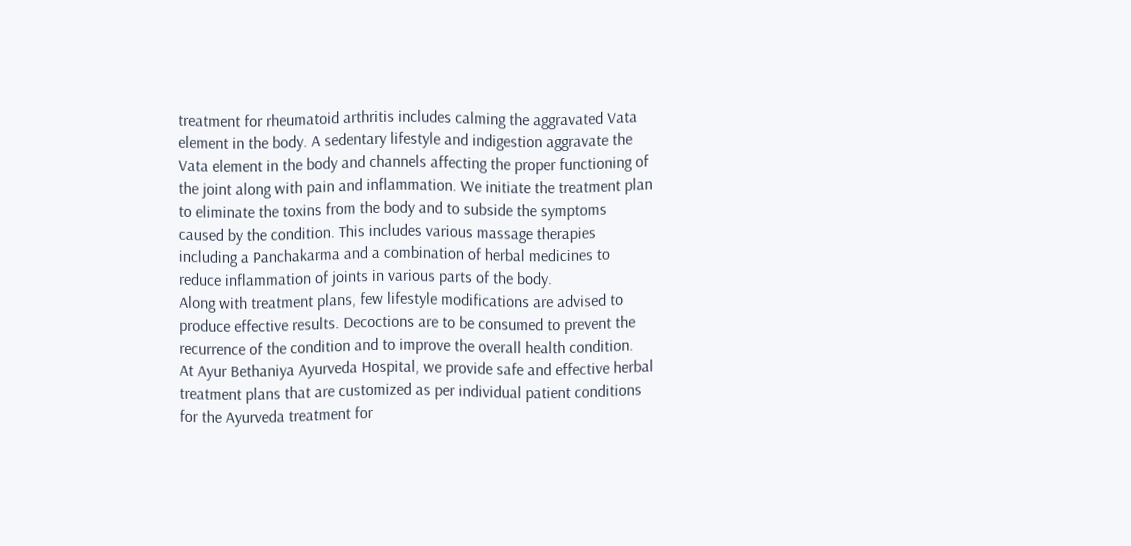treatment for rheumatoid arthritis includes calming the aggravated Vata element in the body. A sedentary lifestyle and indigestion aggravate the Vata element in the body and channels affecting the proper functioning of the joint along with pain and inflammation. We initiate the treatment plan to eliminate the toxins from the body and to subside the symptoms caused by the condition. This includes various massage therapies including a Panchakarma and a combination of herbal medicines to reduce inflammation of joints in various parts of the body.
Along with treatment plans, few lifestyle modifications are advised to produce effective results. Decoctions are to be consumed to prevent the recurrence of the condition and to improve the overall health condition.
At Ayur Bethaniya Ayurveda Hospital, we provide safe and effective herbal treatment plans that are customized as per individual patient conditions for the Ayurveda treatment for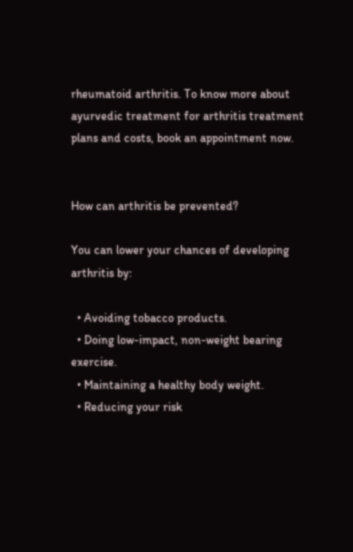rheumatoid arthritis. To know more about ayurvedic treatment for arthritis treatment plans and costs, book an appointment now.


How can arthritis be prevented?

You can lower your chances of developing arthritis by:

  • Avoiding tobacco products.
  • Doing low-impact, non-weight bearing exercise.
  • Maintaining a healthy body weight.
  • Reducing your risk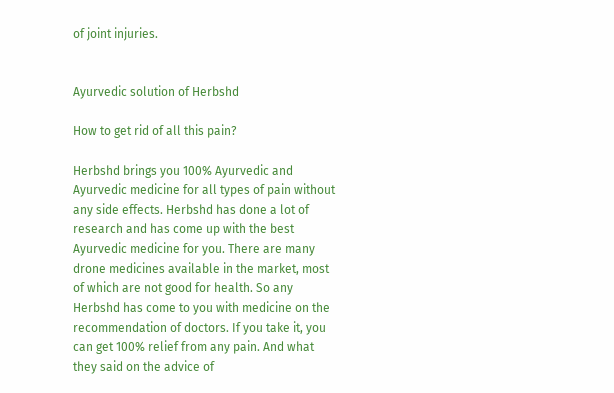of joint injuries.


Ayurvedic solution of Herbshd

How to get rid of all this pain?

Herbshd brings you 100% Ayurvedic and Ayurvedic medicine for all types of pain without any side effects. Herbshd has done a lot of research and has come up with the best Ayurvedic medicine for you. There are many drone medicines available in the market, most of which are not good for health. So any Herbshd has come to you with medicine on the recommendation of doctors. If you take it, you can get 100% relief from any pain. And what they said on the advice of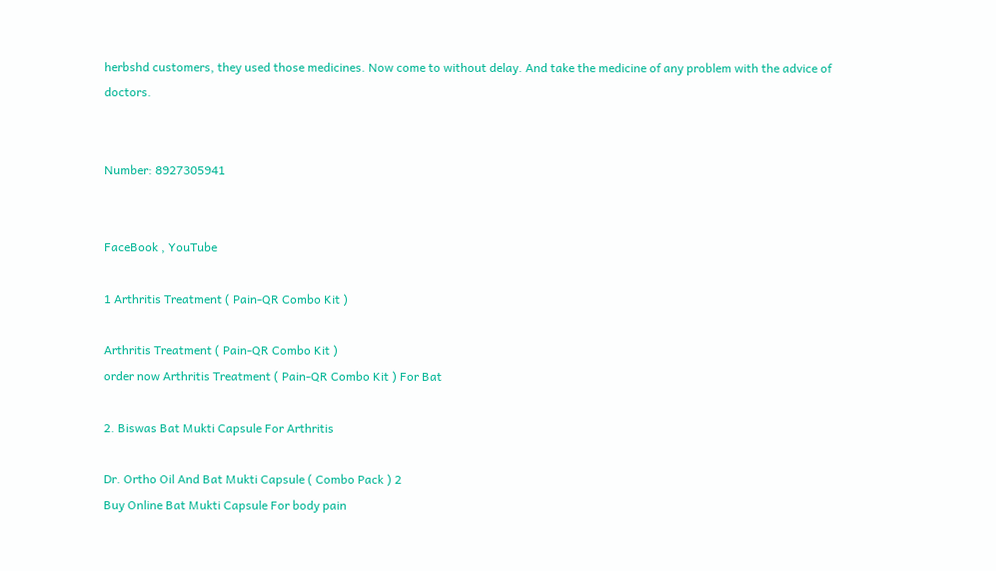herbshd customers, they used those medicines. Now come to without delay. And take the medicine of any problem with the advice of doctors.


Number: 8927305941


FaceBook , YouTube

1 Arthritis Treatment ( Pain-QR Combo Kit )

Arthritis Treatment ( Pain-QR Combo Kit )
order now Arthritis Treatment ( Pain-QR Combo Kit ) For Bat

2. Biswas Bat Mukti Capsule For Arthritis

Dr. Ortho Oil And Bat Mukti Capsule ( Combo Pack ) 2
Buy Online Bat Mukti Capsule For body pain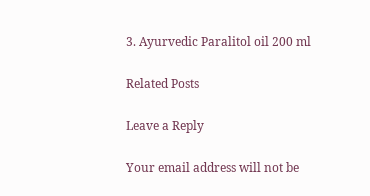3. Ayurvedic Paralitol oil 200 ml

Related Posts

Leave a Reply

Your email address will not be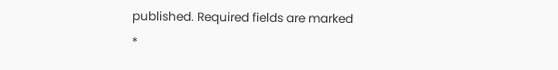published. Required fields are marked *